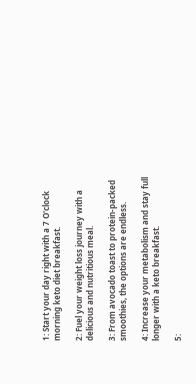1: Start your day right with a 7 O'clock morning keto diet breakfast.

2: Fuel your weight loss journey with a delicious and nutritious meal.

3: From avocado toast to protein-packed smoothies, the options are endless.

4: Increase your metabolism and stay full longer with a keto breakfast.

5: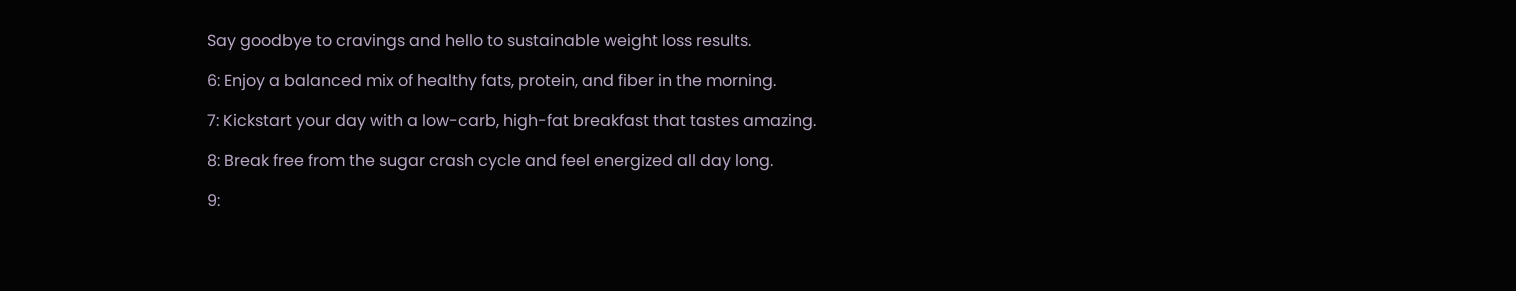Say goodbye to cravings and hello to sustainable weight loss results.

6: Enjoy a balanced mix of healthy fats, protein, and fiber in the morning.

7: Kickstart your day with a low-carb, high-fat breakfast that tastes amazing.

8: Break free from the sugar crash cycle and feel energized all day long.

9: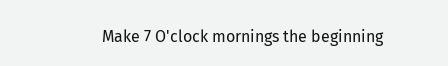Make 7 O'clock mornings the beginning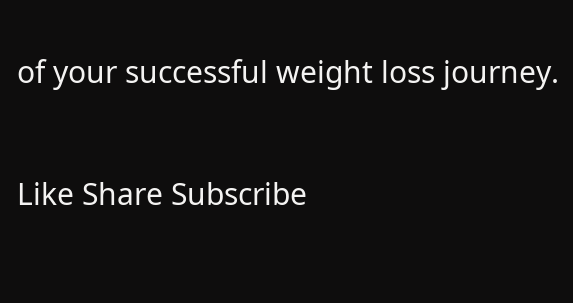of your successful weight loss journey.

Like Share Subscribe